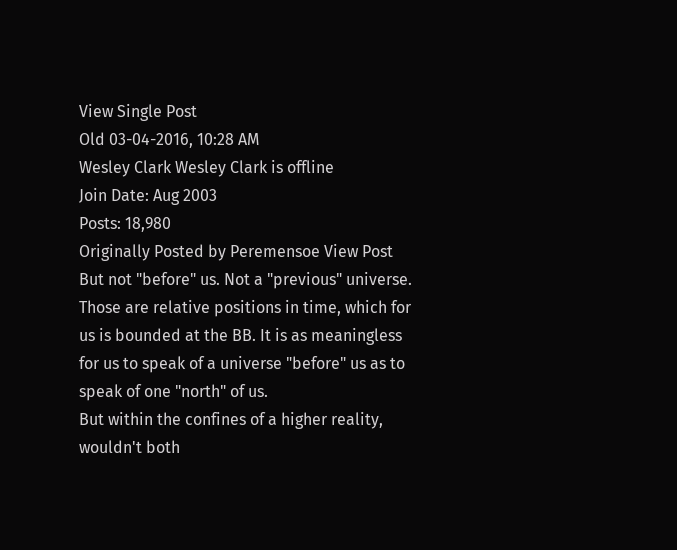View Single Post
Old 03-04-2016, 10:28 AM
Wesley Clark Wesley Clark is offline
Join Date: Aug 2003
Posts: 18,980
Originally Posted by Peremensoe View Post
But not "before" us. Not a "previous" universe. Those are relative positions in time, which for us is bounded at the BB. It is as meaningless for us to speak of a universe "before" us as to speak of one "north" of us.
But within the confines of a higher reality, wouldn't both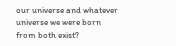our universe and whatever universe we were born from both exist?